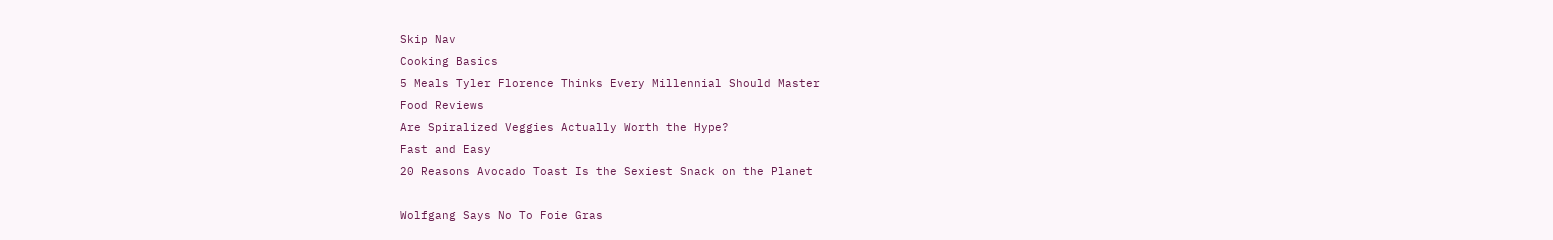Skip Nav
Cooking Basics
5 Meals Tyler Florence Thinks Every Millennial Should Master
Food Reviews
Are Spiralized Veggies Actually Worth the Hype?
Fast and Easy
20 Reasons Avocado Toast Is the Sexiest Snack on the Planet

Wolfgang Says No To Foie Gras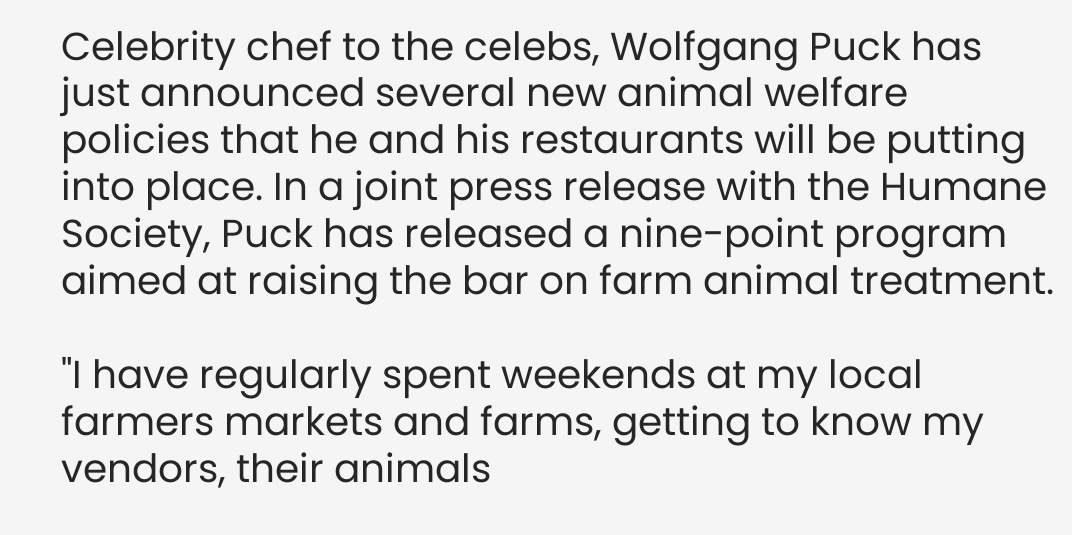Celebrity chef to the celebs, Wolfgang Puck has just announced several new animal welfare policies that he and his restaurants will be putting into place. In a joint press release with the Humane Society, Puck has released a nine-point program aimed at raising the bar on farm animal treatment.

"I have regularly spent weekends at my local farmers markets and farms, getting to know my vendors, their animals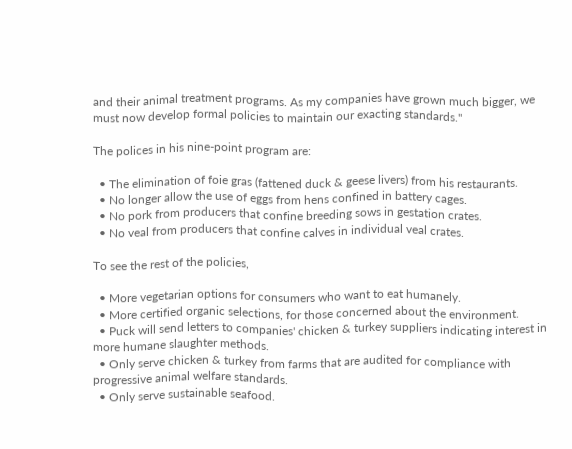and their animal treatment programs. As my companies have grown much bigger, we must now develop formal policies to maintain our exacting standards."

The polices in his nine-point program are:

  • The elimination of foie gras (fattened duck & geese livers) from his restaurants.
  • No longer allow the use of eggs from hens confined in battery cages.
  • No pork from producers that confine breeding sows in gestation crates.
  • No veal from producers that confine calves in individual veal crates.

To see the rest of the policies,

  • More vegetarian options for consumers who want to eat humanely.
  • More certified organic selections, for those concerned about the environment.
  • Puck will send letters to companies' chicken & turkey suppliers indicating interest in more humane slaughter methods.
  • Only serve chicken & turkey from farms that are audited for compliance with progressive animal welfare standards.
  • Only serve sustainable seafood.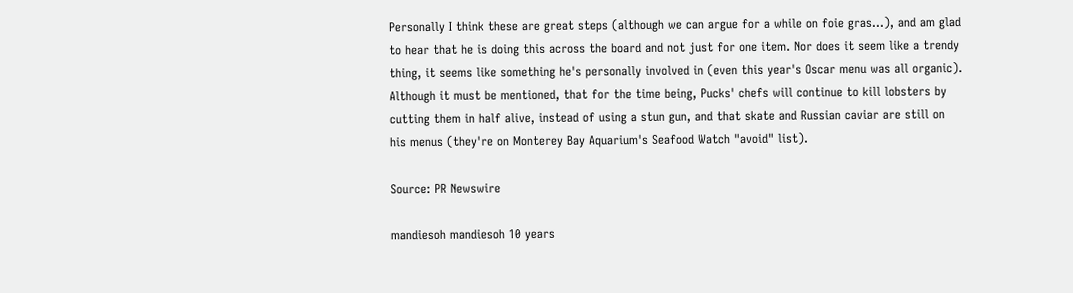Personally I think these are great steps (although we can argue for a while on foie gras...), and am glad to hear that he is doing this across the board and not just for one item. Nor does it seem like a trendy thing, it seems like something he's personally involved in (even this year's Oscar menu was all organic). Although it must be mentioned, that for the time being, Pucks' chefs will continue to kill lobsters by cutting them in half alive, instead of using a stun gun, and that skate and Russian caviar are still on his menus (they're on Monterey Bay Aquarium's Seafood Watch "avoid" list).

Source: PR Newswire

mandiesoh mandiesoh 10 years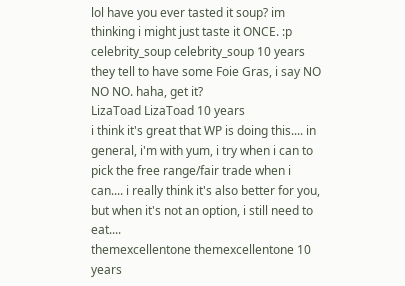lol have you ever tasted it soup? im thinking i might just taste it ONCE. :p
celebrity_soup celebrity_soup 10 years
they tell to have some Foie Gras, i say NO NO NO. haha, get it?
LizaToad LizaToad 10 years
i think it's great that WP is doing this.... in general, i'm with yum, i try when i can to pick the free range/fair trade when i can.... i really think it's also better for you, but when it's not an option, i still need to eat....
themexcellentone themexcellentone 10 years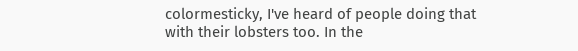colormesticky, I've heard of people doing that with their lobsters too. In the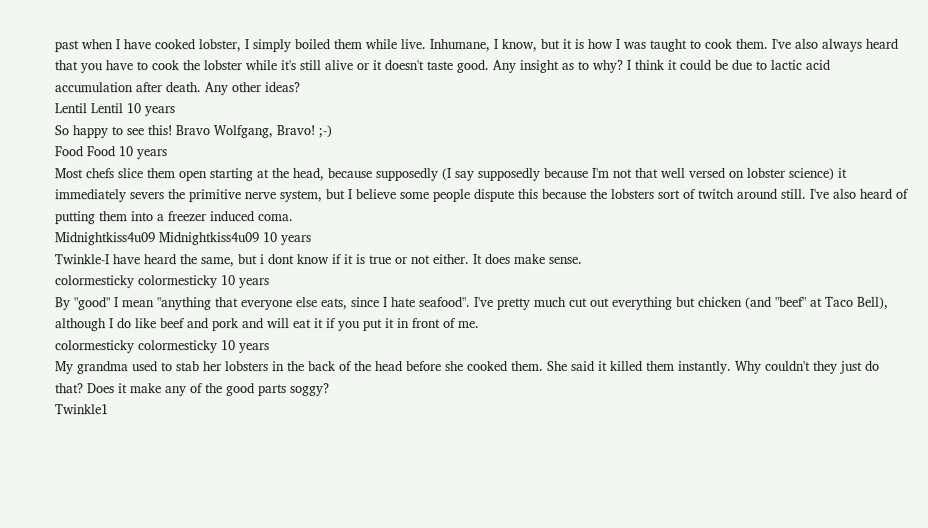past when I have cooked lobster, I simply boiled them while live. Inhumane, I know, but it is how I was taught to cook them. I've also always heard that you have to cook the lobster while it's still alive or it doesn't taste good. Any insight as to why? I think it could be due to lactic acid accumulation after death. Any other ideas?
Lentil Lentil 10 years
So happy to see this! Bravo Wolfgang, Bravo! ;-)
Food Food 10 years
Most chefs slice them open starting at the head, because supposedly (I say supposedly because I'm not that well versed on lobster science) it immediately severs the primitive nerve system, but I believe some people dispute this because the lobsters sort of twitch around still. I've also heard of putting them into a freezer induced coma.
Midnightkiss4u09 Midnightkiss4u09 10 years
Twinkle-I have heard the same, but i dont know if it is true or not either. It does make sense.
colormesticky colormesticky 10 years
By "good" I mean "anything that everyone else eats, since I hate seafood". I've pretty much cut out everything but chicken (and "beef" at Taco Bell), although I do like beef and pork and will eat it if you put it in front of me.
colormesticky colormesticky 10 years
My grandma used to stab her lobsters in the back of the head before she cooked them. She said it killed them instantly. Why couldn't they just do that? Does it make any of the good parts soggy?
Twinkle1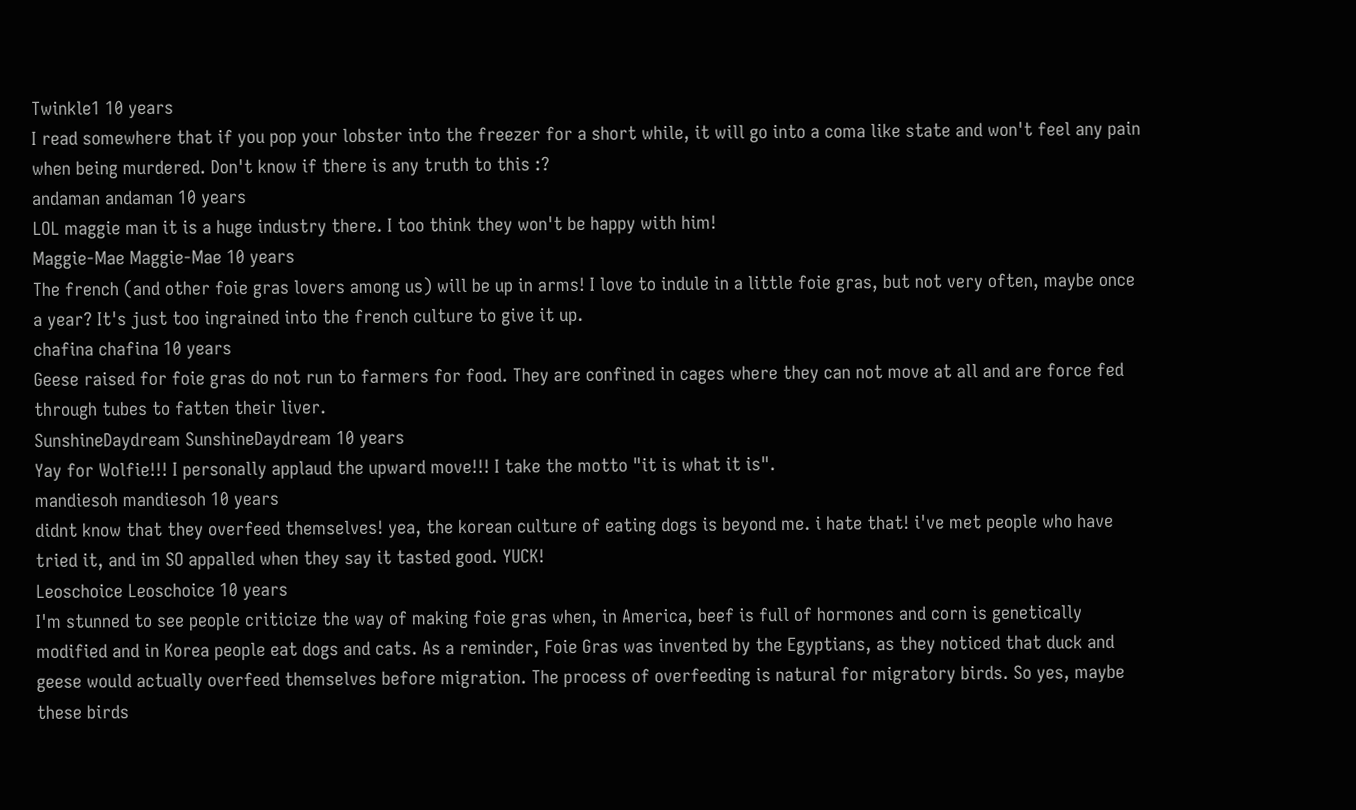Twinkle1 10 years
I read somewhere that if you pop your lobster into the freezer for a short while, it will go into a coma like state and won't feel any pain when being murdered. Don't know if there is any truth to this :?
andaman andaman 10 years
LOL maggie man it is a huge industry there. I too think they won't be happy with him!
Maggie-Mae Maggie-Mae 10 years
The french (and other foie gras lovers among us) will be up in arms! I love to indule in a little foie gras, but not very often, maybe once a year? It's just too ingrained into the french culture to give it up.
chafina chafina 10 years
Geese raised for foie gras do not run to farmers for food. They are confined in cages where they can not move at all and are force fed through tubes to fatten their liver.
SunshineDaydream SunshineDaydream 10 years
Yay for Wolfie!!! I personally applaud the upward move!!! I take the motto "it is what it is".
mandiesoh mandiesoh 10 years
didnt know that they overfeed themselves! yea, the korean culture of eating dogs is beyond me. i hate that! i've met people who have tried it, and im SO appalled when they say it tasted good. YUCK!
Leoschoice Leoschoice 10 years
I'm stunned to see people criticize the way of making foie gras when, in America, beef is full of hormones and corn is genetically modified and in Korea people eat dogs and cats. As a reminder, Foie Gras was invented by the Egyptians, as they noticed that duck and geese would actually overfeed themselves before migration. The process of overfeeding is natural for migratory birds. So yes, maybe these birds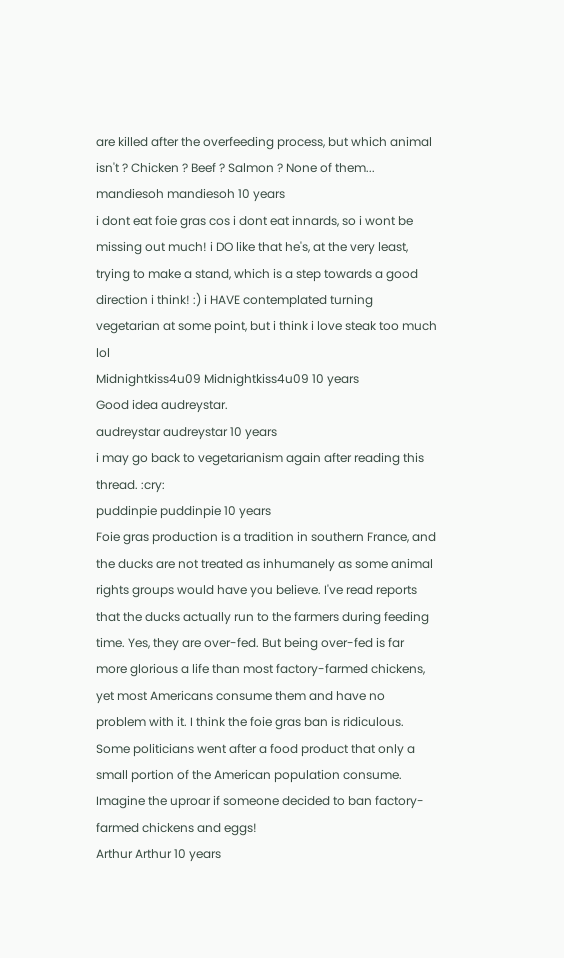are killed after the overfeeding process, but which animal isn't ? Chicken ? Beef ? Salmon ? None of them...
mandiesoh mandiesoh 10 years
i dont eat foie gras cos i dont eat innards, so i wont be missing out much! i DO like that he's, at the very least, trying to make a stand, which is a step towards a good direction i think! :) i HAVE contemplated turning vegetarian at some point, but i think i love steak too much lol
Midnightkiss4u09 Midnightkiss4u09 10 years
Good idea audreystar.
audreystar audreystar 10 years
i may go back to vegetarianism again after reading this thread. :cry:
puddinpie puddinpie 10 years
Foie gras production is a tradition in southern France, and the ducks are not treated as inhumanely as some animal rights groups would have you believe. I've read reports that the ducks actually run to the farmers during feeding time. Yes, they are over-fed. But being over-fed is far more glorious a life than most factory-farmed chickens, yet most Americans consume them and have no problem with it. I think the foie gras ban is ridiculous. Some politicians went after a food product that only a small portion of the American population consume. Imagine the uproar if someone decided to ban factory-farmed chickens and eggs!
Arthur Arthur 10 years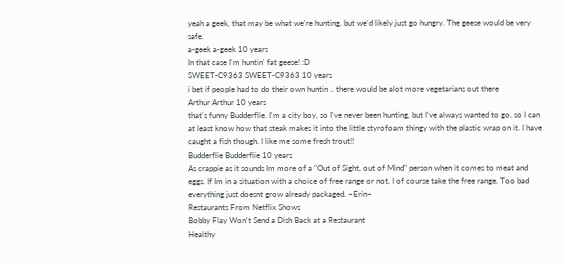yeah a geek, that may be what we're hunting, but we'd likely just go hungry. The geese would be very safe.
a-geek a-geek 10 years
In that case I'm huntin' fat geese! :D
SWEET-C9363 SWEET-C9363 10 years
i bet if people had to do their own huntin .. there would be alot more vegetarians out there
Arthur Arthur 10 years
that's funny Budderflie. I'm a city boy, so I've never been hunting, but I've always wanted to go, so I can at least know how that steak makes it into the little styrofoam thingy with the plastic wrap on it. I have caught a fish though. I like me some fresh trout!!
Budderflie Budderflie 10 years
As crappie as it sounds Im more of a "Out of Sight, out of Mind" person when it comes to meat and eggs. If Im in a situation with a choice of free range or not, I of course take the free range. Too bad everything just doesnt grow already packaged. ~Erin~
Restaurants From Netflix Shows
Bobby Flay Won't Send a Dish Back at a Restaurant
Healthy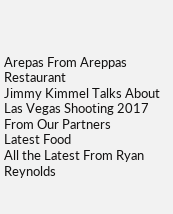Arepas From Areppas Restaurant
Jimmy Kimmel Talks About Las Vegas Shooting 2017
From Our Partners
Latest Food
All the Latest From Ryan Reynolds